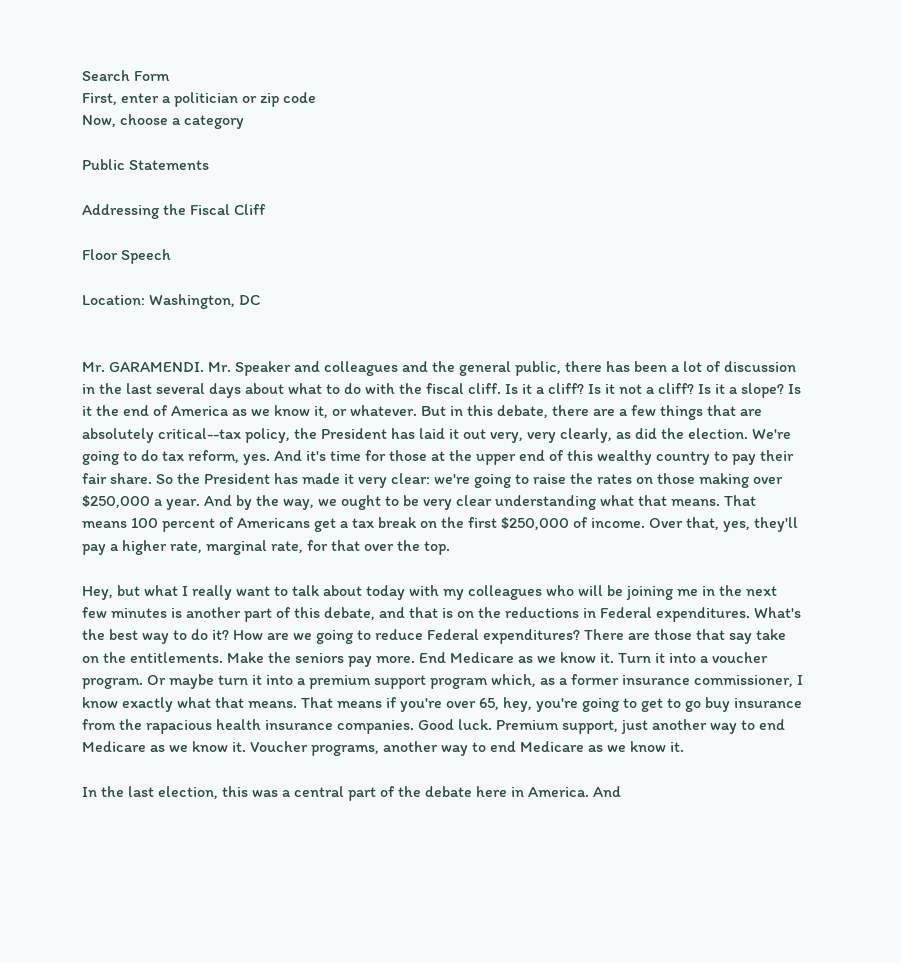Search Form
First, enter a politician or zip code
Now, choose a category

Public Statements

Addressing the Fiscal Cliff

Floor Speech

Location: Washington, DC


Mr. GARAMENDI. Mr. Speaker and colleagues and the general public, there has been a lot of discussion in the last several days about what to do with the fiscal cliff. Is it a cliff? Is it not a cliff? Is it a slope? Is it the end of America as we know it, or whatever. But in this debate, there are a few things that are absolutely critical--tax policy, the President has laid it out very, very clearly, as did the election. We're going to do tax reform, yes. And it's time for those at the upper end of this wealthy country to pay their fair share. So the President has made it very clear: we're going to raise the rates on those making over $250,000 a year. And by the way, we ought to be very clear understanding what that means. That means 100 percent of Americans get a tax break on the first $250,000 of income. Over that, yes, they'll pay a higher rate, marginal rate, for that over the top.

Hey, but what I really want to talk about today with my colleagues who will be joining me in the next few minutes is another part of this debate, and that is on the reductions in Federal expenditures. What's the best way to do it? How are we going to reduce Federal expenditures? There are those that say take on the entitlements. Make the seniors pay more. End Medicare as we know it. Turn it into a voucher program. Or maybe turn it into a premium support program which, as a former insurance commissioner, I know exactly what that means. That means if you're over 65, hey, you're going to get to go buy insurance from the rapacious health insurance companies. Good luck. Premium support, just another way to end Medicare as we know it. Voucher programs, another way to end Medicare as we know it.

In the last election, this was a central part of the debate here in America. And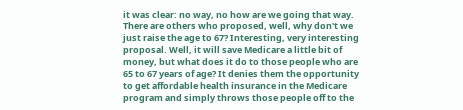it was clear: no way, no how are we going that way. There are others who proposed, well, why don't we just raise the age to 67? Interesting, very interesting proposal. Well, it will save Medicare a little bit of money, but what does it do to those people who are 65 to 67 years of age? It denies them the opportunity to get affordable health insurance in the Medicare program and simply throws those people off to the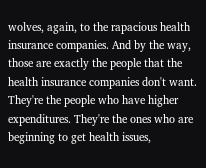wolves, again, to the rapacious health insurance companies. And by the way, those are exactly the people that the health insurance companies don't want. They're the people who have higher expenditures. They're the ones who are beginning to get health issues,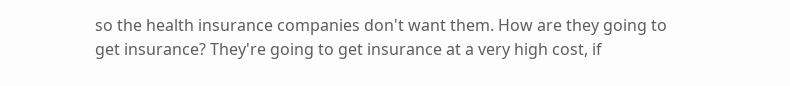so the health insurance companies don't want them. How are they going to get insurance? They're going to get insurance at a very high cost, if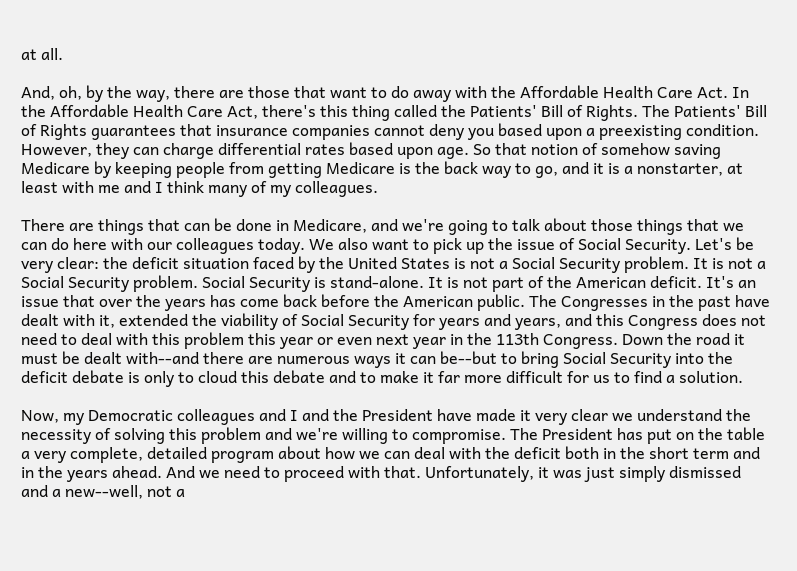at all.

And, oh, by the way, there are those that want to do away with the Affordable Health Care Act. In the Affordable Health Care Act, there's this thing called the Patients' Bill of Rights. The Patients' Bill of Rights guarantees that insurance companies cannot deny you based upon a preexisting condition. However, they can charge differential rates based upon age. So that notion of somehow saving Medicare by keeping people from getting Medicare is the back way to go, and it is a nonstarter, at least with me and I think many of my colleagues.

There are things that can be done in Medicare, and we're going to talk about those things that we can do here with our colleagues today. We also want to pick up the issue of Social Security. Let's be very clear: the deficit situation faced by the United States is not a Social Security problem. It is not a Social Security problem. Social Security is stand-alone. It is not part of the American deficit. It's an issue that over the years has come back before the American public. The Congresses in the past have dealt with it, extended the viability of Social Security for years and years, and this Congress does not need to deal with this problem this year or even next year in the 113th Congress. Down the road it must be dealt with--and there are numerous ways it can be--but to bring Social Security into the deficit debate is only to cloud this debate and to make it far more difficult for us to find a solution.

Now, my Democratic colleagues and I and the President have made it very clear we understand the necessity of solving this problem and we're willing to compromise. The President has put on the table a very complete, detailed program about how we can deal with the deficit both in the short term and in the years ahead. And we need to proceed with that. Unfortunately, it was just simply dismissed and a new--well, not a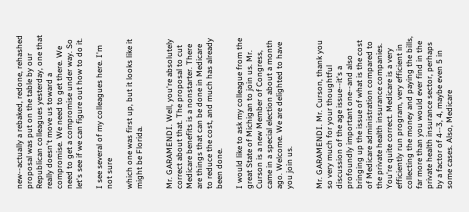new--actually a rebaked, redone, rehashed proposal was put on the table by our Republican colleagues yesterday, one that really doesn't move us toward a compromise. We need to get there. We need to get a compromise under way. So let's see if we can figure out how to do it.

I see several of my colleagues here. I'm not sure

which one was first up, but it looks like it might be Florida.


Mr. GARAMENDI. Well, you're absolutely correct about that. The proposal to cut Medicare benefits is a nonstarter. There are things that can be done in Medicare to reduce the cost, and much has already been done.

I would like to ask my colleague from the great State of Michigan to join us. Mr. Curson is a new Member of Congress, came in a special election about a month ago. Welcome. We are delighted to have you join us.


Mr. GARAMENDI. Mr. Curson, thank you so very much for your thoughtful discussion of the age issue--it's a profoundly important one--and also bringing up the issue of what is the cost of Medicare administration compared to the private health insurance companies. You're quite correct. Medicare is a very efficiently run program, very efficient in collecting the money and paying the bills, far more than you would ever find in the private health insurance sector, perhaps by a factor of 4--3, 4, maybe even 5 in some cases. Also, Medicare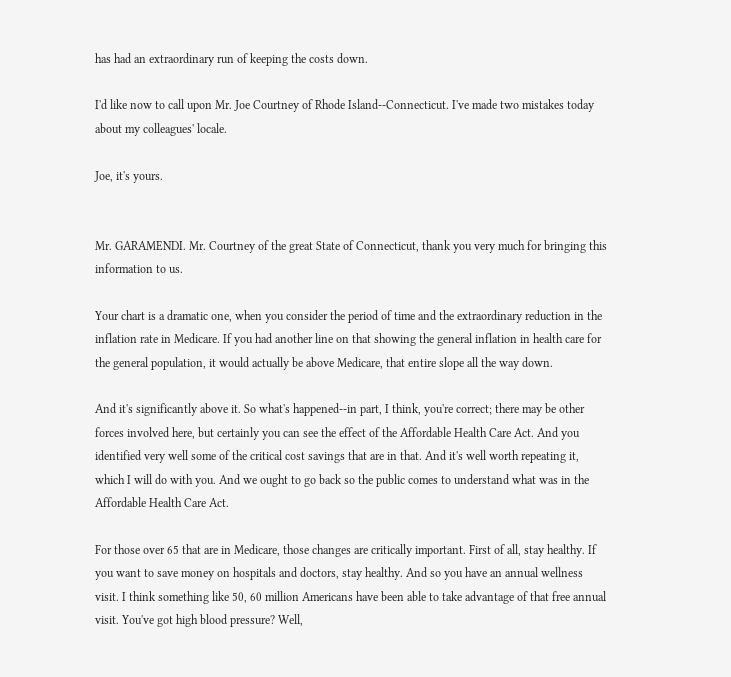has had an extraordinary run of keeping the costs down.

I'd like now to call upon Mr. Joe Courtney of Rhode Island--Connecticut. I've made two mistakes today about my colleagues' locale.

Joe, it's yours.


Mr. GARAMENDI. Mr. Courtney of the great State of Connecticut, thank you very much for bringing this information to us.

Your chart is a dramatic one, when you consider the period of time and the extraordinary reduction in the inflation rate in Medicare. If you had another line on that showing the general inflation in health care for the general population, it would actually be above Medicare, that entire slope all the way down.

And it's significantly above it. So what's happened--in part, I think, you're correct; there may be other forces involved here, but certainly you can see the effect of the Affordable Health Care Act. And you identified very well some of the critical cost savings that are in that. And it's well worth repeating it, which I will do with you. And we ought to go back so the public comes to understand what was in the Affordable Health Care Act.

For those over 65 that are in Medicare, those changes are critically important. First of all, stay healthy. If you want to save money on hospitals and doctors, stay healthy. And so you have an annual wellness visit. I think something like 50, 60 million Americans have been able to take advantage of that free annual visit. You've got high blood pressure? Well,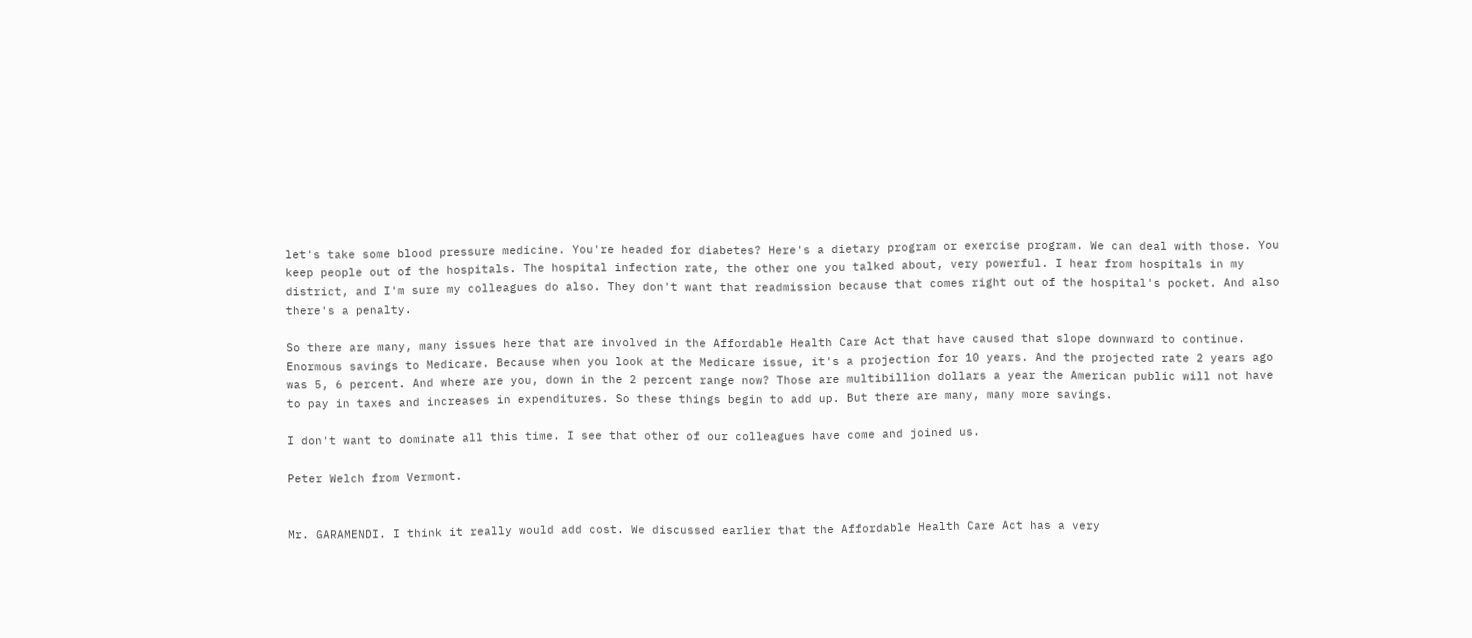let's take some blood pressure medicine. You're headed for diabetes? Here's a dietary program or exercise program. We can deal with those. You keep people out of the hospitals. The hospital infection rate, the other one you talked about, very powerful. I hear from hospitals in my district, and I'm sure my colleagues do also. They don't want that readmission because that comes right out of the hospital's pocket. And also there's a penalty.

So there are many, many issues here that are involved in the Affordable Health Care Act that have caused that slope downward to continue. Enormous savings to Medicare. Because when you look at the Medicare issue, it's a projection for 10 years. And the projected rate 2 years ago was 5, 6 percent. And where are you, down in the 2 percent range now? Those are multibillion dollars a year the American public will not have to pay in taxes and increases in expenditures. So these things begin to add up. But there are many, many more savings.

I don't want to dominate all this time. I see that other of our colleagues have come and joined us.

Peter Welch from Vermont.


Mr. GARAMENDI. I think it really would add cost. We discussed earlier that the Affordable Health Care Act has a very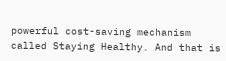powerful cost-saving mechanism called Staying Healthy. And that is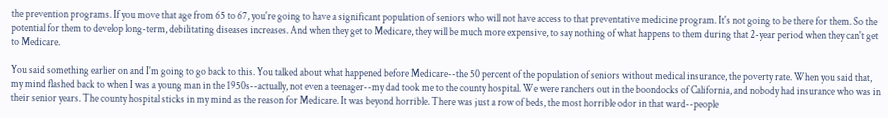the prevention programs. If you move that age from 65 to 67, you're going to have a significant population of seniors who will not have access to that preventative medicine program. It's not going to be there for them. So the potential for them to develop long-term, debilitating diseases increases. And when they get to Medicare, they will be much more expensive, to say nothing of what happens to them during that 2-year period when they can't get to Medicare.

You said something earlier on and I'm going to go back to this. You talked about what happened before Medicare--the 50 percent of the population of seniors without medical insurance, the poverty rate. When you said that, my mind flashed back to when I was a young man in the 1950s--actually, not even a teenager--my dad took me to the county hospital. We were ranchers out in the boondocks of California, and nobody had insurance who was in their senior years. The county hospital sticks in my mind as the reason for Medicare. It was beyond horrible. There was just a row of beds, the most horrible odor in that ward--people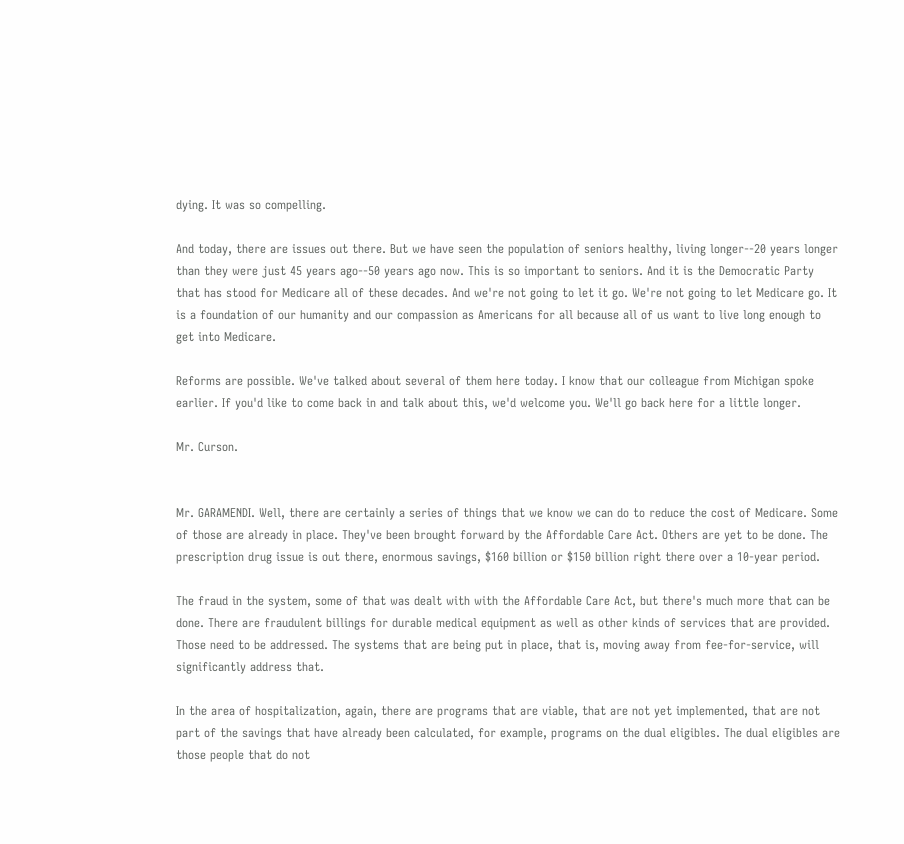dying. It was so compelling.

And today, there are issues out there. But we have seen the population of seniors healthy, living longer--20 years longer than they were just 45 years ago--50 years ago now. This is so important to seniors. And it is the Democratic Party that has stood for Medicare all of these decades. And we're not going to let it go. We're not going to let Medicare go. It is a foundation of our humanity and our compassion as Americans for all because all of us want to live long enough to get into Medicare.

Reforms are possible. We've talked about several of them here today. I know that our colleague from Michigan spoke earlier. If you'd like to come back in and talk about this, we'd welcome you. We'll go back here for a little longer.

Mr. Curson.


Mr. GARAMENDI. Well, there are certainly a series of things that we know we can do to reduce the cost of Medicare. Some of those are already in place. They've been brought forward by the Affordable Care Act. Others are yet to be done. The prescription drug issue is out there, enormous savings, $160 billion or $150 billion right there over a 10-year period.

The fraud in the system, some of that was dealt with with the Affordable Care Act, but there's much more that can be done. There are fraudulent billings for durable medical equipment as well as other kinds of services that are provided. Those need to be addressed. The systems that are being put in place, that is, moving away from fee-for-service, will significantly address that.

In the area of hospitalization, again, there are programs that are viable, that are not yet implemented, that are not part of the savings that have already been calculated, for example, programs on the dual eligibles. The dual eligibles are those people that do not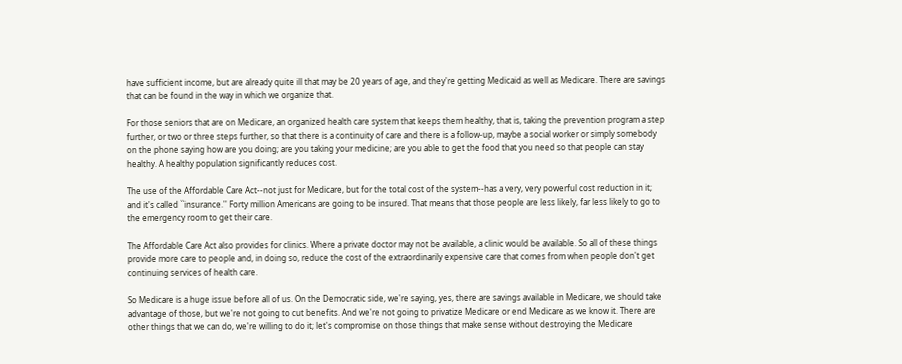have sufficient income, but are already quite ill that may be 20 years of age, and they're getting Medicaid as well as Medicare. There are savings that can be found in the way in which we organize that.

For those seniors that are on Medicare, an organized health care system that keeps them healthy, that is, taking the prevention program a step further, or two or three steps further, so that there is a continuity of care and there is a follow-up, maybe a social worker or simply somebody on the phone saying how are you doing; are you taking your medicine; are you able to get the food that you need so that people can stay healthy. A healthy population significantly reduces cost.

The use of the Affordable Care Act--not just for Medicare, but for the total cost of the system--has a very, very powerful cost reduction in it; and it's called ``insurance.'' Forty million Americans are going to be insured. That means that those people are less likely, far less likely to go to the emergency room to get their care.

The Affordable Care Act also provides for clinics. Where a private doctor may not be available, a clinic would be available. So all of these things provide more care to people and, in doing so, reduce the cost of the extraordinarily expensive care that comes from when people don't get continuing services of health care.

So Medicare is a huge issue before all of us. On the Democratic side, we're saying, yes, there are savings available in Medicare, we should take advantage of those, but we're not going to cut benefits. And we're not going to privatize Medicare or end Medicare as we know it. There are other things that we can do, we're willing to do it; let's compromise on those things that make sense without destroying the Medicare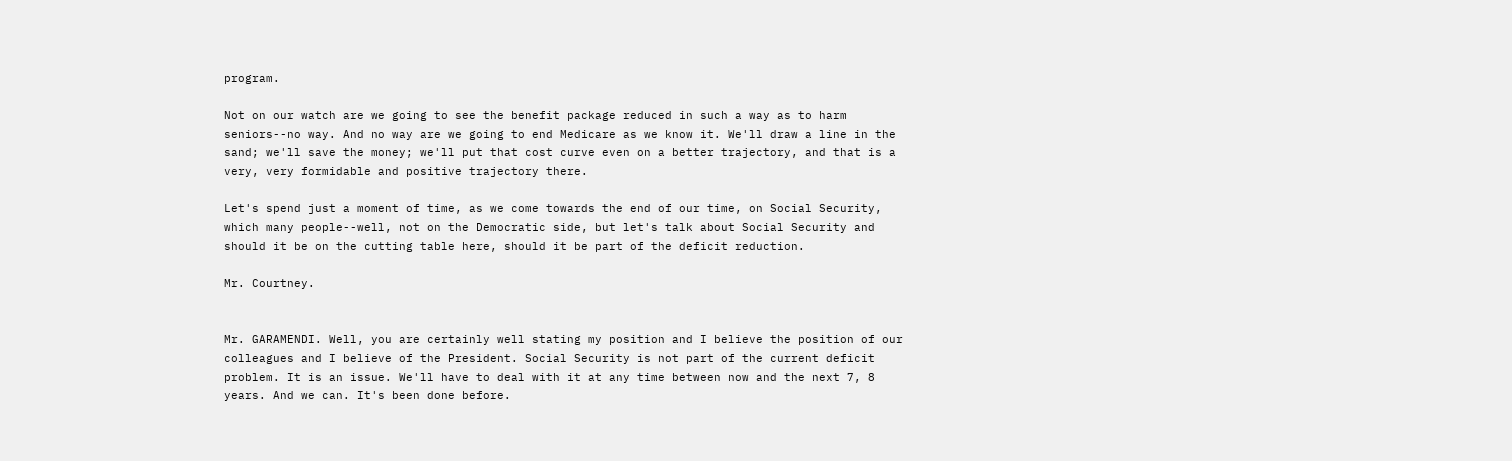program.

Not on our watch are we going to see the benefit package reduced in such a way as to harm seniors--no way. And no way are we going to end Medicare as we know it. We'll draw a line in the sand; we'll save the money; we'll put that cost curve even on a better trajectory, and that is a very, very formidable and positive trajectory there.

Let's spend just a moment of time, as we come towards the end of our time, on Social Security, which many people--well, not on the Democratic side, but let's talk about Social Security and should it be on the cutting table here, should it be part of the deficit reduction.

Mr. Courtney.


Mr. GARAMENDI. Well, you are certainly well stating my position and I believe the position of our colleagues and I believe of the President. Social Security is not part of the current deficit problem. It is an issue. We'll have to deal with it at any time between now and the next 7, 8 years. And we can. It's been done before.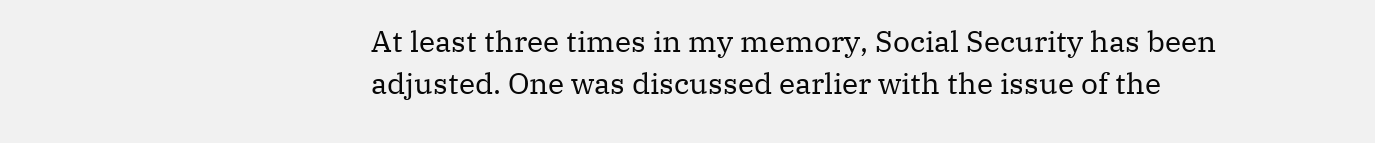At least three times in my memory, Social Security has been adjusted. One was discussed earlier with the issue of the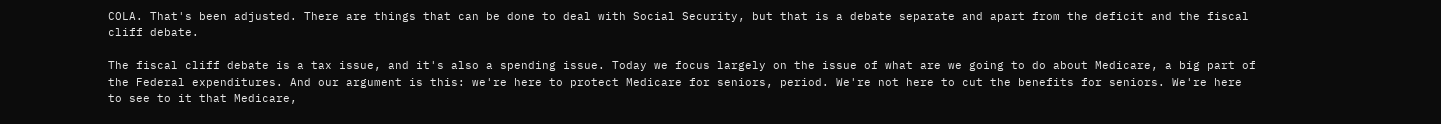COLA. That's been adjusted. There are things that can be done to deal with Social Security, but that is a debate separate and apart from the deficit and the fiscal cliff debate.

The fiscal cliff debate is a tax issue, and it's also a spending issue. Today we focus largely on the issue of what are we going to do about Medicare, a big part of the Federal expenditures. And our argument is this: we're here to protect Medicare for seniors, period. We're not here to cut the benefits for seniors. We're here to see to it that Medicare,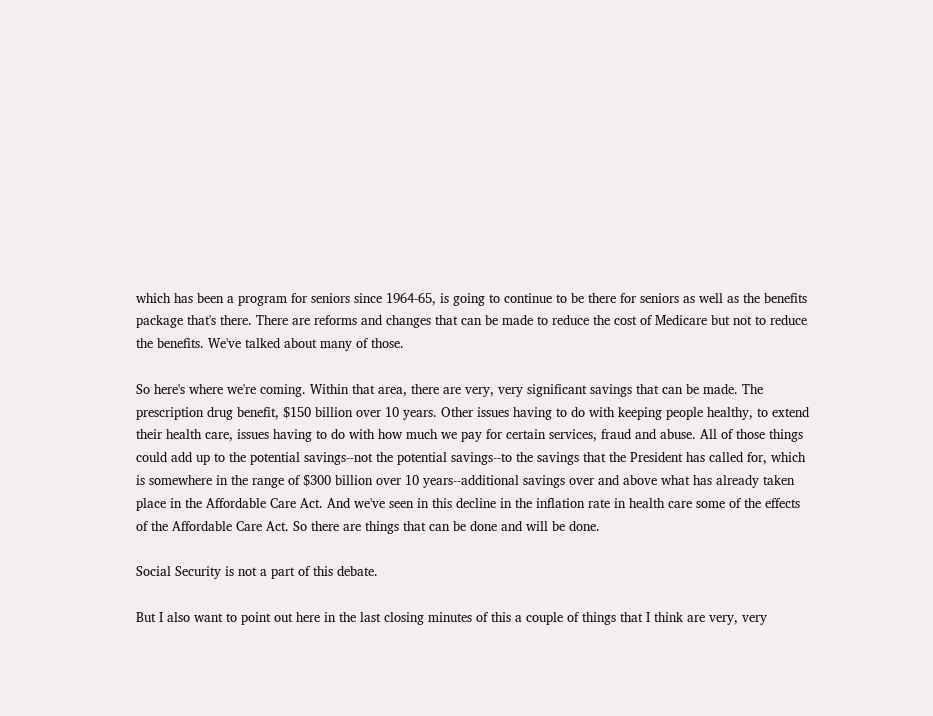which has been a program for seniors since 1964-65, is going to continue to be there for seniors as well as the benefits package that's there. There are reforms and changes that can be made to reduce the cost of Medicare but not to reduce the benefits. We've talked about many of those.

So here's where we're coming. Within that area, there are very, very significant savings that can be made. The prescription drug benefit, $150 billion over 10 years. Other issues having to do with keeping people healthy, to extend their health care, issues having to do with how much we pay for certain services, fraud and abuse. All of those things could add up to the potential savings--not the potential savings--to the savings that the President has called for, which is somewhere in the range of $300 billion over 10 years--additional savings over and above what has already taken place in the Affordable Care Act. And we've seen in this decline in the inflation rate in health care some of the effects of the Affordable Care Act. So there are things that can be done and will be done.

Social Security is not a part of this debate.

But I also want to point out here in the last closing minutes of this a couple of things that I think are very, very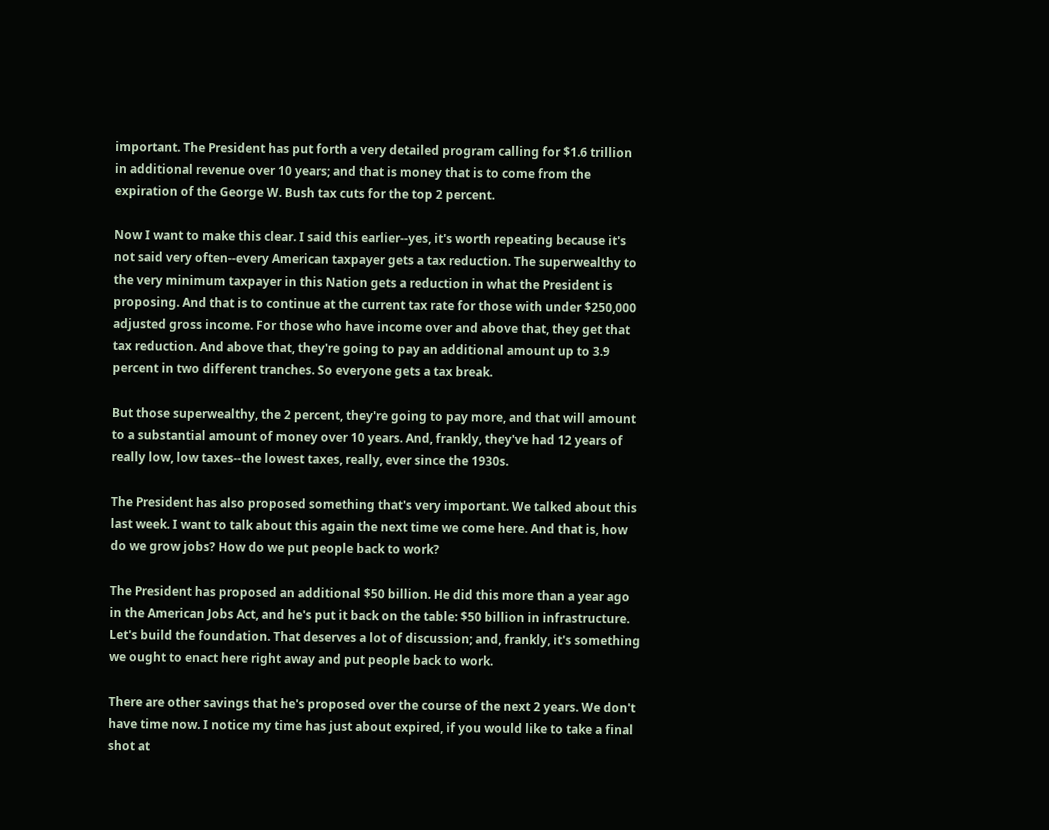important. The President has put forth a very detailed program calling for $1.6 trillion in additional revenue over 10 years; and that is money that is to come from the expiration of the George W. Bush tax cuts for the top 2 percent.

Now I want to make this clear. I said this earlier--yes, it's worth repeating because it's not said very often--every American taxpayer gets a tax reduction. The superwealthy to the very minimum taxpayer in this Nation gets a reduction in what the President is proposing. And that is to continue at the current tax rate for those with under $250,000 adjusted gross income. For those who have income over and above that, they get that tax reduction. And above that, they're going to pay an additional amount up to 3.9 percent in two different tranches. So everyone gets a tax break.

But those superwealthy, the 2 percent, they're going to pay more, and that will amount to a substantial amount of money over 10 years. And, frankly, they've had 12 years of really low, low taxes--the lowest taxes, really, ever since the 1930s.

The President has also proposed something that's very important. We talked about this last week. I want to talk about this again the next time we come here. And that is, how do we grow jobs? How do we put people back to work?

The President has proposed an additional $50 billion. He did this more than a year ago in the American Jobs Act, and he's put it back on the table: $50 billion in infrastructure. Let's build the foundation. That deserves a lot of discussion; and, frankly, it's something we ought to enact here right away and put people back to work.

There are other savings that he's proposed over the course of the next 2 years. We don't have time now. I notice my time has just about expired, if you would like to take a final shot at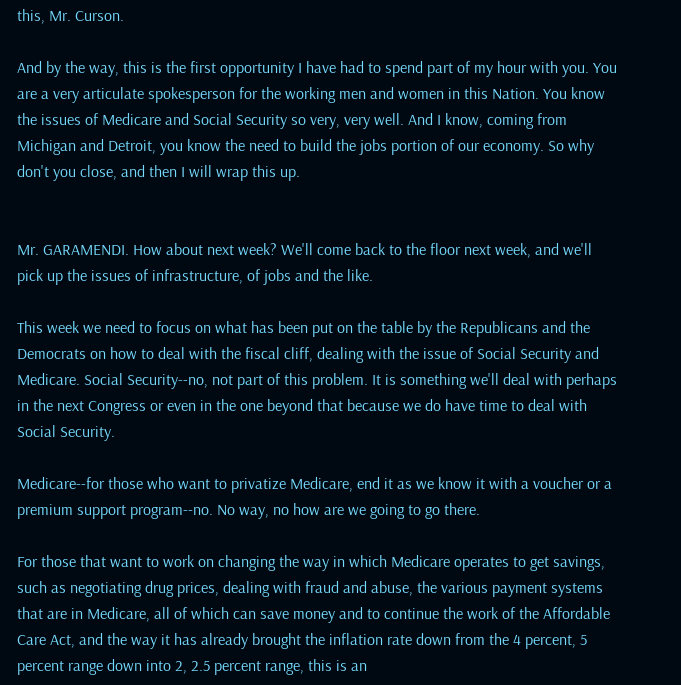this, Mr. Curson.

And by the way, this is the first opportunity I have had to spend part of my hour with you. You are a very articulate spokesperson for the working men and women in this Nation. You know the issues of Medicare and Social Security so very, very well. And I know, coming from Michigan and Detroit, you know the need to build the jobs portion of our economy. So why don't you close, and then I will wrap this up.


Mr. GARAMENDI. How about next week? We'll come back to the floor next week, and we'll pick up the issues of infrastructure, of jobs and the like.

This week we need to focus on what has been put on the table by the Republicans and the Democrats on how to deal with the fiscal cliff, dealing with the issue of Social Security and Medicare. Social Security--no, not part of this problem. It is something we'll deal with perhaps in the next Congress or even in the one beyond that because we do have time to deal with Social Security.

Medicare--for those who want to privatize Medicare, end it as we know it with a voucher or a premium support program--no. No way, no how are we going to go there.

For those that want to work on changing the way in which Medicare operates to get savings, such as negotiating drug prices, dealing with fraud and abuse, the various payment systems that are in Medicare, all of which can save money and to continue the work of the Affordable Care Act, and the way it has already brought the inflation rate down from the 4 percent, 5 percent range down into 2, 2.5 percent range, this is an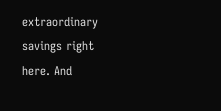extraordinary savings right here. And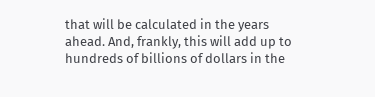that will be calculated in the years ahead. And, frankly, this will add up to hundreds of billions of dollars in the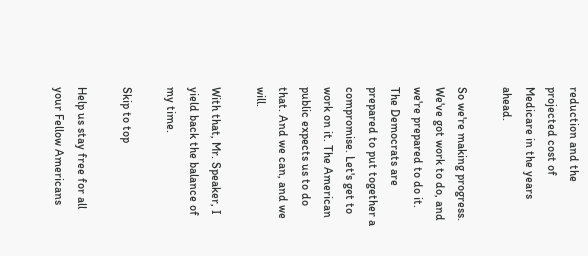reduction and the projected cost of Medicare in the years ahead.

So we're making progress. We've got work to do, and we're prepared to do it. The Democrats are prepared to put together a compromise. Let's get to work on it. The American public expects us to do that. And we can, and we will.

With that, Mr. Speaker, I yield back the balance of my time.

Skip to top

Help us stay free for all your Fellow Americans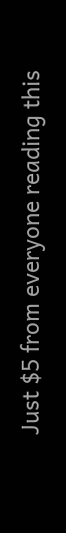Just $5 from everyone reading this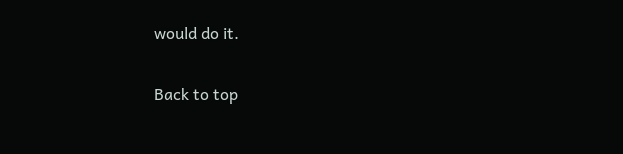would do it.

Back to top